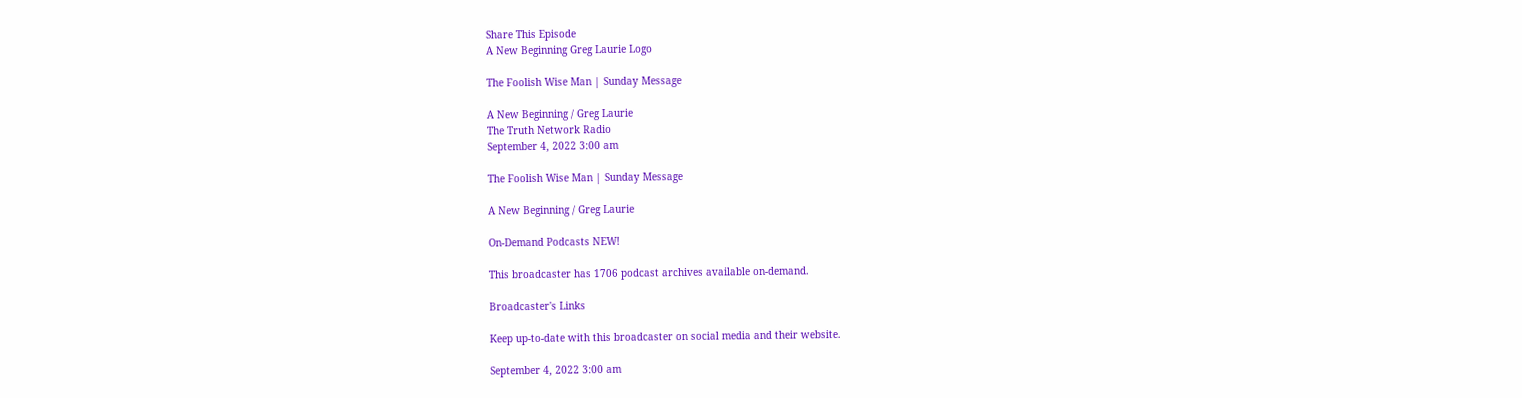Share This Episode
A New Beginning Greg Laurie Logo

The Foolish Wise Man | Sunday Message

A New Beginning / Greg Laurie
The Truth Network Radio
September 4, 2022 3:00 am

The Foolish Wise Man | Sunday Message

A New Beginning / Greg Laurie

On-Demand Podcasts NEW!

This broadcaster has 1706 podcast archives available on-demand.

Broadcaster's Links

Keep up-to-date with this broadcaster on social media and their website.

September 4, 2022 3:00 am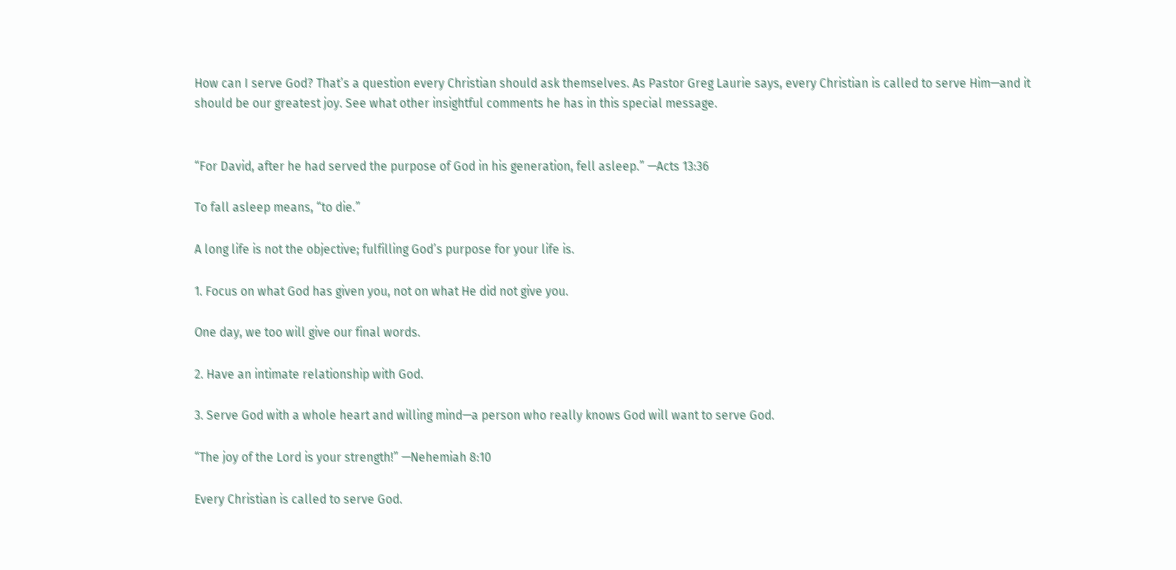How can I serve God? That’s a question every Christian should ask themselves. As Pastor Greg Laurie says, every Christian is called to serve Him—and it should be our greatest joy. See what other insightful comments he has in this special message.


“For David, after he had served the purpose of God in his generation, fell asleep.” —Acts 13:36

To fall asleep means, “to die.”

A long life is not the objective; fulfilling God’s purpose for your life is.

1. Focus on what God has given you, not on what He did not give you.

One day, we too will give our final words.

2. Have an intimate relationship with God.

3. Serve God with a whole heart and willing mind—a person who really knows God will want to serve God.

“The joy of the Lord is your strength!” —Nehemiah 8:10

Every Christian is called to serve God.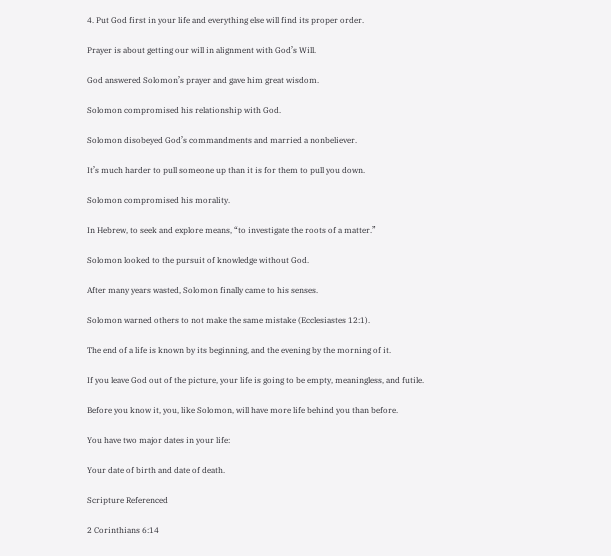4. Put God first in your life and everything else will find its proper order.

Prayer is about getting our will in alignment with God’s Will.

God answered Solomon’s prayer and gave him great wisdom.

Solomon compromised his relationship with God.

Solomon disobeyed God’s commandments and married a nonbeliever.

It’s much harder to pull someone up than it is for them to pull you down.

Solomon compromised his morality.

In Hebrew, to seek and explore means, “to investigate the roots of a matter.”

Solomon looked to the pursuit of knowledge without God.

After many years wasted, Solomon finally came to his senses.

Solomon warned others to not make the same mistake (Ecclesiastes 12:1).

The end of a life is known by its beginning, and the evening by the morning of it.

If you leave God out of the picture, your life is going to be empty, meaningless, and futile.

Before you know it, you, like Solomon, will have more life behind you than before.

You have two major dates in your life:

Your date of birth and date of death.

Scripture Referenced

2 Corinthians 6:14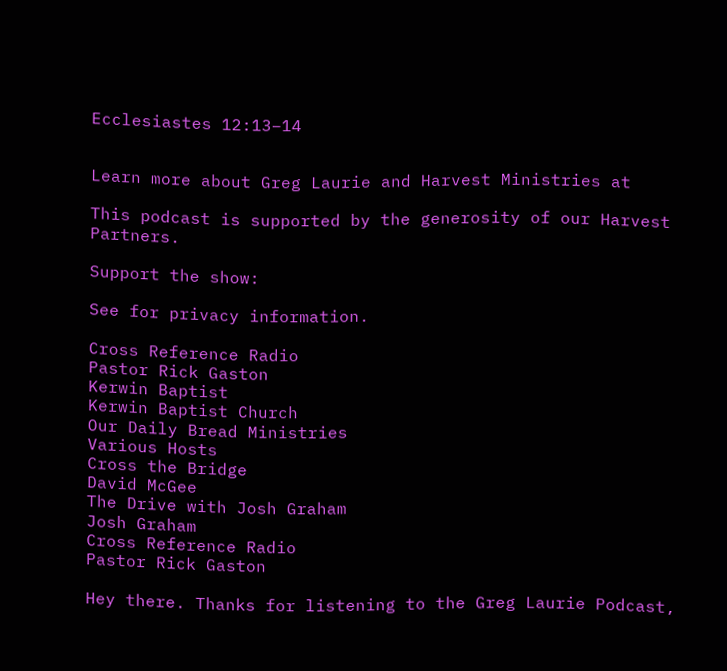Ecclesiastes 12:13–14


Learn more about Greg Laurie and Harvest Ministries at

This podcast is supported by the generosity of our Harvest Partners.

Support the show:

See for privacy information.

Cross Reference Radio
Pastor Rick Gaston
Kerwin Baptist
Kerwin Baptist Church
Our Daily Bread Ministries
Various Hosts
Cross the Bridge
David McGee
The Drive with Josh Graham
Josh Graham
Cross Reference Radio
Pastor Rick Gaston

Hey there. Thanks for listening to the Greg Laurie Podcast,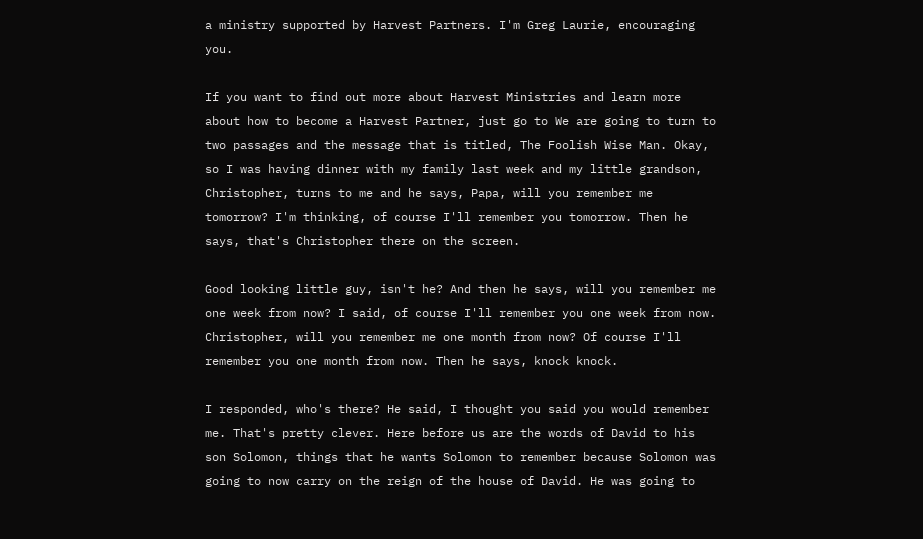a ministry supported by Harvest Partners. I'm Greg Laurie, encouraging you.

If you want to find out more about Harvest Ministries and learn more about how to become a Harvest Partner, just go to We are going to turn to two passages and the message that is titled, The Foolish Wise Man. Okay, so I was having dinner with my family last week and my little grandson, Christopher, turns to me and he says, Papa, will you remember me tomorrow? I'm thinking, of course I'll remember you tomorrow. Then he says, that's Christopher there on the screen.

Good looking little guy, isn't he? And then he says, will you remember me one week from now? I said, of course I'll remember you one week from now. Christopher, will you remember me one month from now? Of course I'll remember you one month from now. Then he says, knock knock.

I responded, who's there? He said, I thought you said you would remember me. That's pretty clever. Here before us are the words of David to his son Solomon, things that he wants Solomon to remember because Solomon was going to now carry on the reign of the house of David. He was going to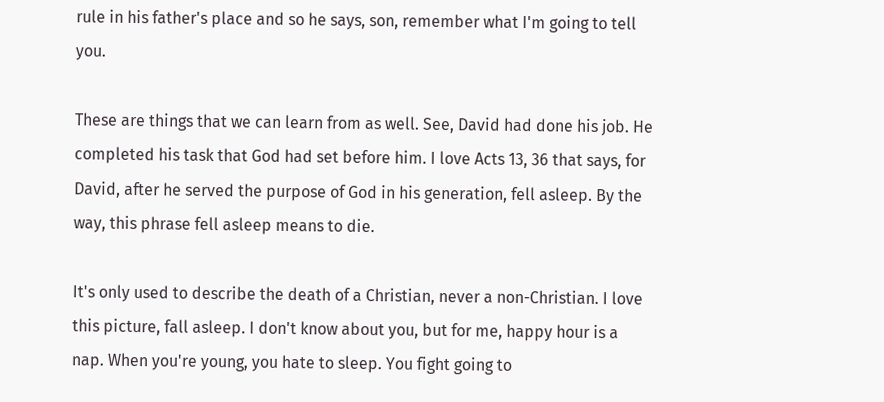rule in his father's place and so he says, son, remember what I'm going to tell you.

These are things that we can learn from as well. See, David had done his job. He completed his task that God had set before him. I love Acts 13, 36 that says, for David, after he served the purpose of God in his generation, fell asleep. By the way, this phrase fell asleep means to die.

It's only used to describe the death of a Christian, never a non-Christian. I love this picture, fall asleep. I don't know about you, but for me, happy hour is a nap. When you're young, you hate to sleep. You fight going to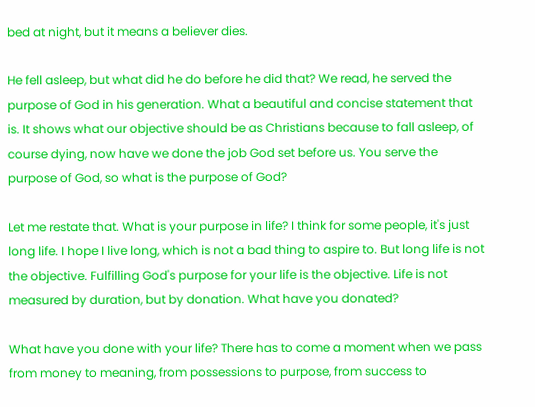bed at night, but it means a believer dies.

He fell asleep, but what did he do before he did that? We read, he served the purpose of God in his generation. What a beautiful and concise statement that is. It shows what our objective should be as Christians because to fall asleep, of course dying, now have we done the job God set before us. You serve the purpose of God, so what is the purpose of God?

Let me restate that. What is your purpose in life? I think for some people, it's just long life. I hope I live long, which is not a bad thing to aspire to. But long life is not the objective. Fulfilling God's purpose for your life is the objective. Life is not measured by duration, but by donation. What have you donated?

What have you done with your life? There has to come a moment when we pass from money to meaning, from possessions to purpose, from success to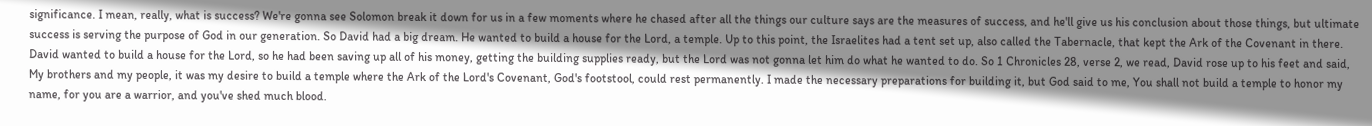significance. I mean, really, what is success? We're gonna see Solomon break it down for us in a few moments where he chased after all the things our culture says are the measures of success, and he'll give us his conclusion about those things, but ultimate success is serving the purpose of God in our generation. So David had a big dream. He wanted to build a house for the Lord, a temple. Up to this point, the Israelites had a tent set up, also called the Tabernacle, that kept the Ark of the Covenant in there. David wanted to build a house for the Lord, so he had been saving up all of his money, getting the building supplies ready, but the Lord was not gonna let him do what he wanted to do. So 1 Chronicles 28, verse 2, we read, David rose up to his feet and said, My brothers and my people, it was my desire to build a temple where the Ark of the Lord's Covenant, God's footstool, could rest permanently. I made the necessary preparations for building it, but God said to me, You shall not build a temple to honor my name, for you are a warrior, and you've shed much blood.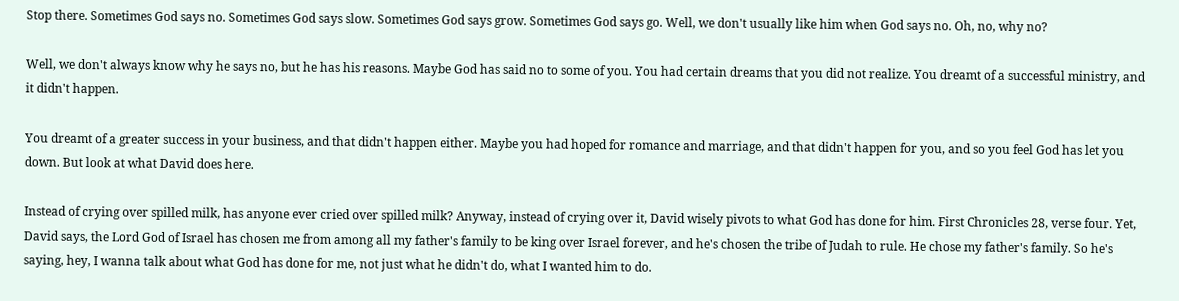Stop there. Sometimes God says no. Sometimes God says slow. Sometimes God says grow. Sometimes God says go. Well, we don't usually like him when God says no. Oh, no, why no?

Well, we don't always know why he says no, but he has his reasons. Maybe God has said no to some of you. You had certain dreams that you did not realize. You dreamt of a successful ministry, and it didn't happen.

You dreamt of a greater success in your business, and that didn't happen either. Maybe you had hoped for romance and marriage, and that didn't happen for you, and so you feel God has let you down. But look at what David does here.

Instead of crying over spilled milk, has anyone ever cried over spilled milk? Anyway, instead of crying over it, David wisely pivots to what God has done for him. First Chronicles 28, verse four. Yet, David says, the Lord God of Israel has chosen me from among all my father's family to be king over Israel forever, and he's chosen the tribe of Judah to rule. He chose my father's family. So he's saying, hey, I wanna talk about what God has done for me, not just what he didn't do, what I wanted him to do.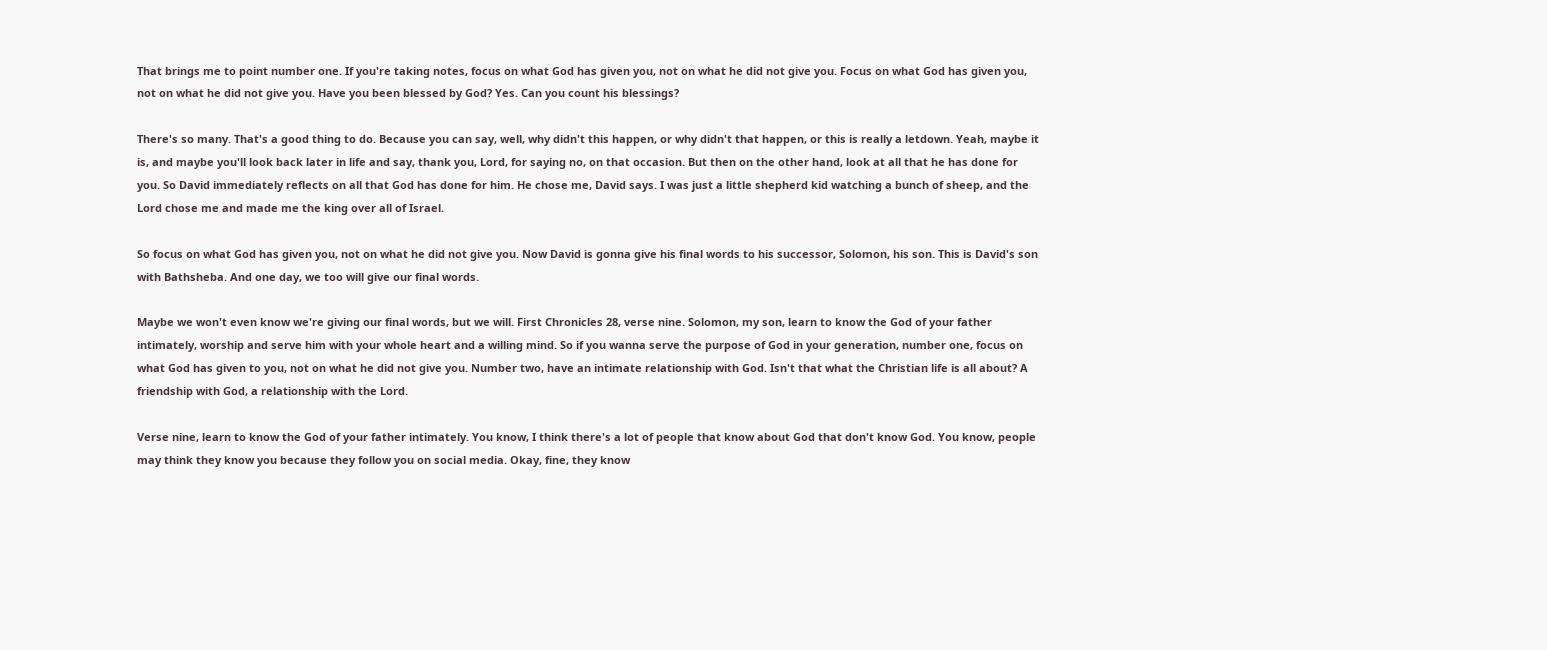That brings me to point number one. If you're taking notes, focus on what God has given you, not on what he did not give you. Focus on what God has given you, not on what he did not give you. Have you been blessed by God? Yes. Can you count his blessings?

There's so many. That's a good thing to do. Because you can say, well, why didn't this happen, or why didn't that happen, or this is really a letdown. Yeah, maybe it is, and maybe you'll look back later in life and say, thank you, Lord, for saying no, on that occasion. But then on the other hand, look at all that he has done for you. So David immediately reflects on all that God has done for him. He chose me, David says. I was just a little shepherd kid watching a bunch of sheep, and the Lord chose me and made me the king over all of Israel.

So focus on what God has given you, not on what he did not give you. Now David is gonna give his final words to his successor, Solomon, his son. This is David's son with Bathsheba. And one day, we too will give our final words.

Maybe we won't even know we're giving our final words, but we will. First Chronicles 28, verse nine. Solomon, my son, learn to know the God of your father intimately, worship and serve him with your whole heart and a willing mind. So if you wanna serve the purpose of God in your generation, number one, focus on what God has given to you, not on what he did not give you. Number two, have an intimate relationship with God. Isn't that what the Christian life is all about? A friendship with God, a relationship with the Lord.

Verse nine, learn to know the God of your father intimately. You know, I think there's a lot of people that know about God that don't know God. You know, people may think they know you because they follow you on social media. Okay, fine, they know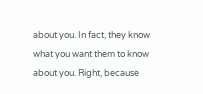about you. In fact, they know what you want them to know about you. Right, because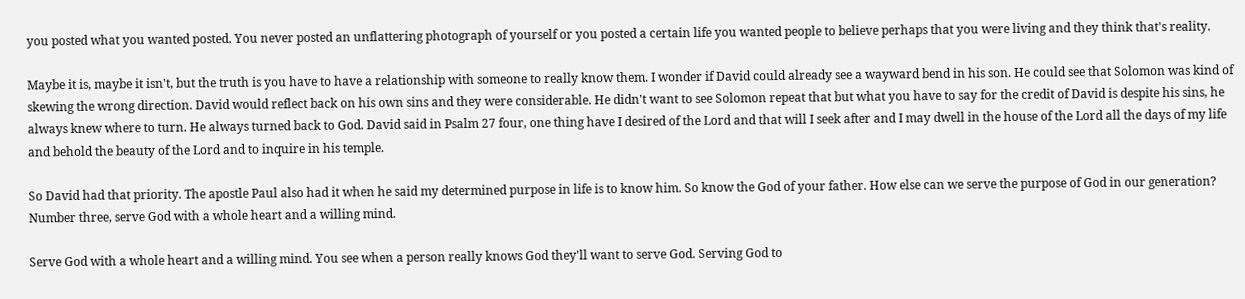you posted what you wanted posted. You never posted an unflattering photograph of yourself or you posted a certain life you wanted people to believe perhaps that you were living and they think that's reality.

Maybe it is, maybe it isn't, but the truth is you have to have a relationship with someone to really know them. I wonder if David could already see a wayward bend in his son. He could see that Solomon was kind of skewing the wrong direction. David would reflect back on his own sins and they were considerable. He didn't want to see Solomon repeat that but what you have to say for the credit of David is despite his sins, he always knew where to turn. He always turned back to God. David said in Psalm 27 four, one thing have I desired of the Lord and that will I seek after and I may dwell in the house of the Lord all the days of my life and behold the beauty of the Lord and to inquire in his temple.

So David had that priority. The apostle Paul also had it when he said my determined purpose in life is to know him. So know the God of your father. How else can we serve the purpose of God in our generation? Number three, serve God with a whole heart and a willing mind.

Serve God with a whole heart and a willing mind. You see when a person really knows God they'll want to serve God. Serving God to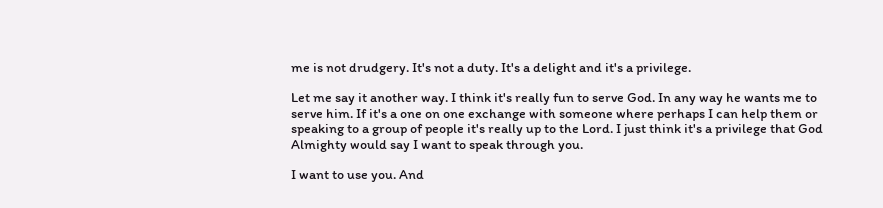me is not drudgery. It's not a duty. It's a delight and it's a privilege.

Let me say it another way. I think it's really fun to serve God. In any way he wants me to serve him. If it's a one on one exchange with someone where perhaps I can help them or speaking to a group of people it's really up to the Lord. I just think it's a privilege that God Almighty would say I want to speak through you.

I want to use you. And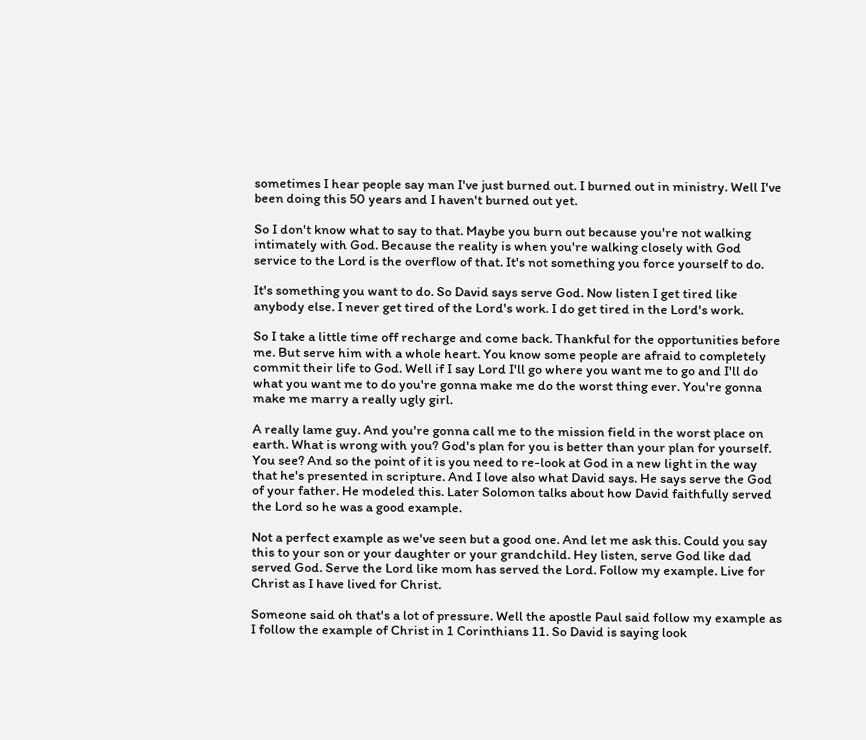sometimes I hear people say man I've just burned out. I burned out in ministry. Well I've been doing this 50 years and I haven't burned out yet.

So I don't know what to say to that. Maybe you burn out because you're not walking intimately with God. Because the reality is when you're walking closely with God service to the Lord is the overflow of that. It's not something you force yourself to do.

It's something you want to do. So David says serve God. Now listen I get tired like anybody else. I never get tired of the Lord's work. I do get tired in the Lord's work.

So I take a little time off recharge and come back. Thankful for the opportunities before me. But serve him with a whole heart. You know some people are afraid to completely commit their life to God. Well if I say Lord I'll go where you want me to go and I'll do what you want me to do you're gonna make me do the worst thing ever. You're gonna make me marry a really ugly girl.

A really lame guy. And you're gonna call me to the mission field in the worst place on earth. What is wrong with you? God's plan for you is better than your plan for yourself. You see? And so the point of it is you need to re-look at God in a new light in the way that he's presented in scripture. And I love also what David says. He says serve the God of your father. He modeled this. Later Solomon talks about how David faithfully served the Lord so he was a good example.

Not a perfect example as we've seen but a good one. And let me ask this. Could you say this to your son or your daughter or your grandchild. Hey listen, serve God like dad served God. Serve the Lord like mom has served the Lord. Follow my example. Live for Christ as I have lived for Christ.

Someone said oh that's a lot of pressure. Well the apostle Paul said follow my example as I follow the example of Christ in 1 Corinthians 11. So David is saying look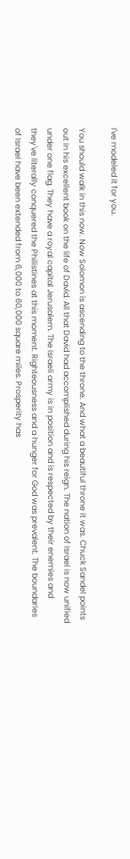I've modeled it for you.

You should walk in this now. Now Solomon is ascending to the throne. And what a beautiful throne it was. Chuck Sandel points out in his excellent book on the life of David. All that David had accomplished during his reign. The nation of Israel is now unified under one flag. They have a royal capital Jerusalem. The Israeli army is in position and is respected by their enemies and they've literally conquered the Philistines at this moment. Righteousness and a hunger for God was prevalent. The boundaries of Israel have been extended from 6,000 to 60,000 square miles. Prosperity has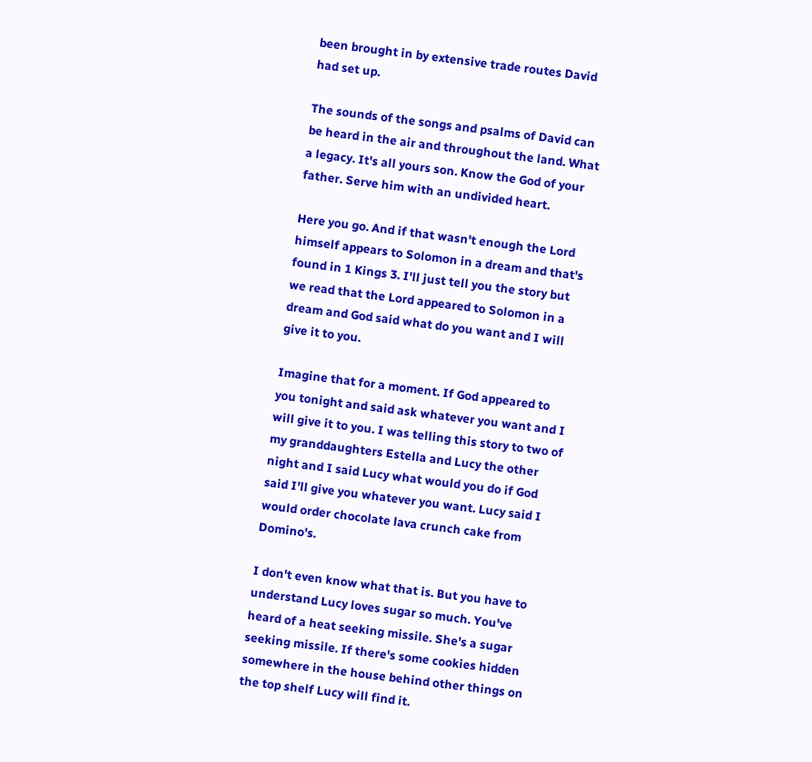been brought in by extensive trade routes David had set up.

The sounds of the songs and psalms of David can be heard in the air and throughout the land. What a legacy. It's all yours son. Know the God of your father. Serve him with an undivided heart.

Here you go. And if that wasn't enough the Lord himself appears to Solomon in a dream and that's found in 1 Kings 3. I'll just tell you the story but we read that the Lord appeared to Solomon in a dream and God said what do you want and I will give it to you.

Imagine that for a moment. If God appeared to you tonight and said ask whatever you want and I will give it to you. I was telling this story to two of my granddaughters Estella and Lucy the other night and I said Lucy what would you do if God said I'll give you whatever you want. Lucy said I would order chocolate lava crunch cake from Domino's.

I don't even know what that is. But you have to understand Lucy loves sugar so much. You've heard of a heat seeking missile. She's a sugar seeking missile. If there's some cookies hidden somewhere in the house behind other things on the top shelf Lucy will find it.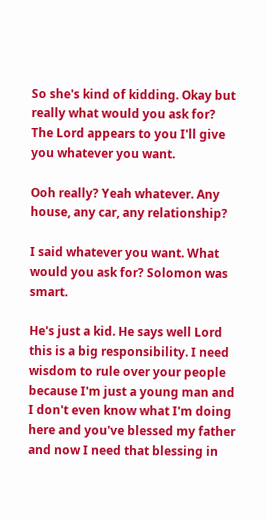So she's kind of kidding. Okay but really what would you ask for? The Lord appears to you I'll give you whatever you want.

Ooh really? Yeah whatever. Any house, any car, any relationship?

I said whatever you want. What would you ask for? Solomon was smart.

He's just a kid. He says well Lord this is a big responsibility. I need wisdom to rule over your people because I'm just a young man and I don't even know what I'm doing here and you've blessed my father and now I need that blessing in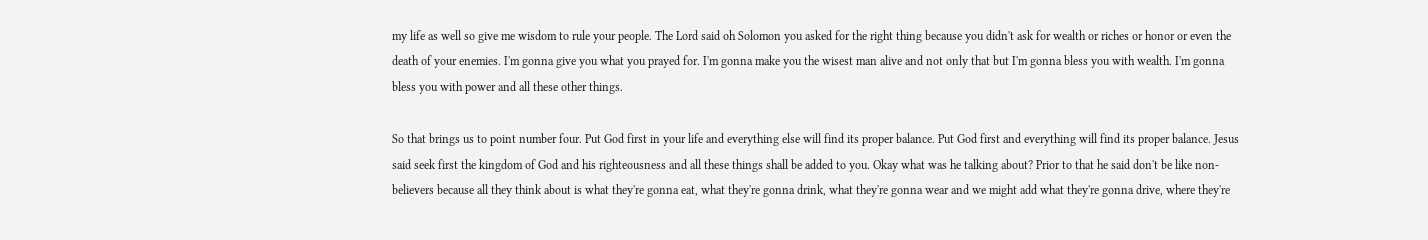my life as well so give me wisdom to rule your people. The Lord said oh Solomon you asked for the right thing because you didn't ask for wealth or riches or honor or even the death of your enemies. I'm gonna give you what you prayed for. I'm gonna make you the wisest man alive and not only that but I'm gonna bless you with wealth. I'm gonna bless you with power and all these other things.

So that brings us to point number four. Put God first in your life and everything else will find its proper balance. Put God first and everything will find its proper balance. Jesus said seek first the kingdom of God and his righteousness and all these things shall be added to you. Okay what was he talking about? Prior to that he said don't be like non-believers because all they think about is what they're gonna eat, what they're gonna drink, what they're gonna wear and we might add what they're gonna drive, where they're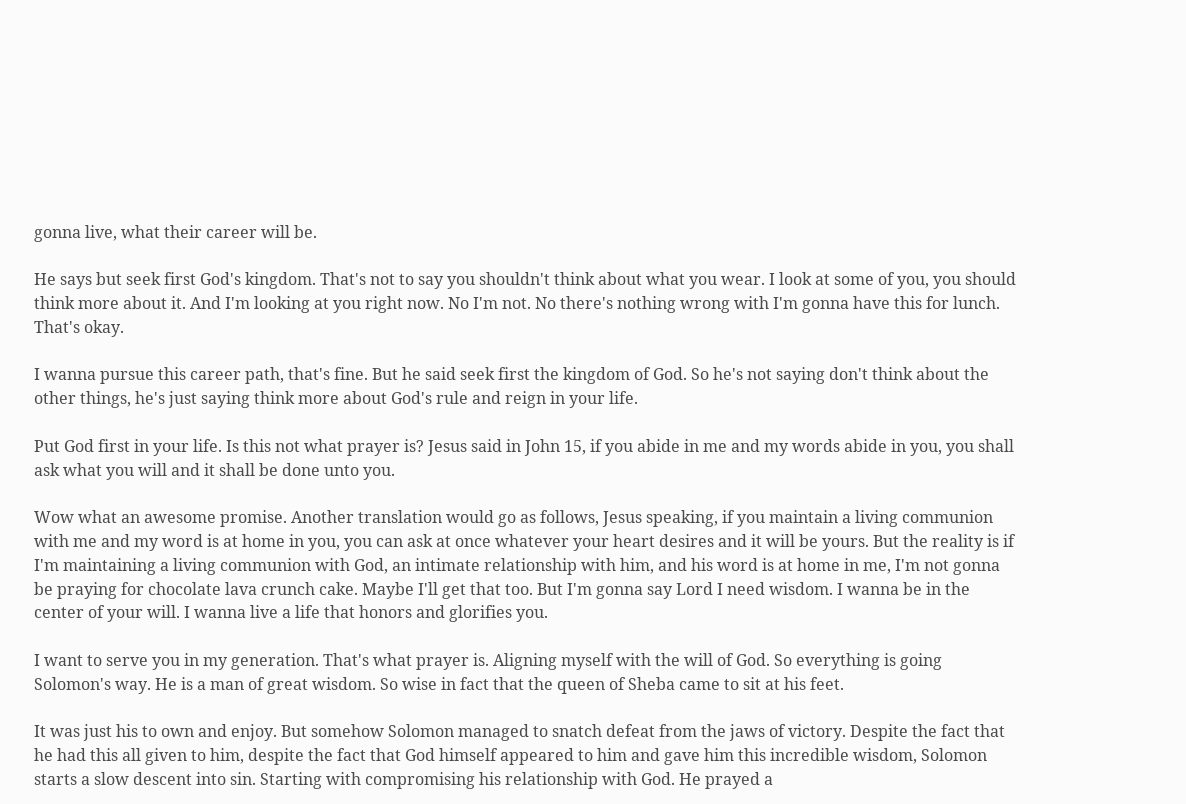gonna live, what their career will be.

He says but seek first God's kingdom. That's not to say you shouldn't think about what you wear. I look at some of you, you should think more about it. And I'm looking at you right now. No I'm not. No there's nothing wrong with I'm gonna have this for lunch. That's okay.

I wanna pursue this career path, that's fine. But he said seek first the kingdom of God. So he's not saying don't think about the other things, he's just saying think more about God's rule and reign in your life.

Put God first in your life. Is this not what prayer is? Jesus said in John 15, if you abide in me and my words abide in you, you shall ask what you will and it shall be done unto you.

Wow what an awesome promise. Another translation would go as follows, Jesus speaking, if you maintain a living communion with me and my word is at home in you, you can ask at once whatever your heart desires and it will be yours. But the reality is if I'm maintaining a living communion with God, an intimate relationship with him, and his word is at home in me, I'm not gonna be praying for chocolate lava crunch cake. Maybe I'll get that too. But I'm gonna say Lord I need wisdom. I wanna be in the center of your will. I wanna live a life that honors and glorifies you.

I want to serve you in my generation. That's what prayer is. Aligning myself with the will of God. So everything is going Solomon's way. He is a man of great wisdom. So wise in fact that the queen of Sheba came to sit at his feet.

It was just his to own and enjoy. But somehow Solomon managed to snatch defeat from the jaws of victory. Despite the fact that he had this all given to him, despite the fact that God himself appeared to him and gave him this incredible wisdom, Solomon starts a slow descent into sin. Starting with compromising his relationship with God. He prayed a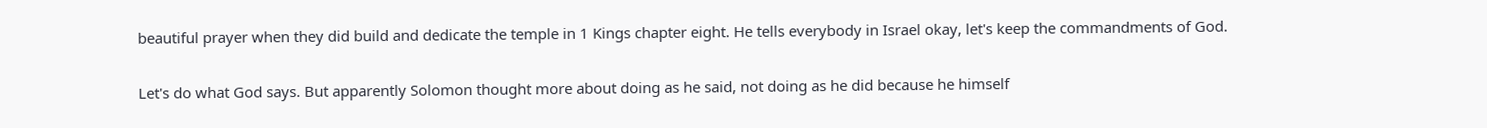beautiful prayer when they did build and dedicate the temple in 1 Kings chapter eight. He tells everybody in Israel okay, let's keep the commandments of God.

Let's do what God says. But apparently Solomon thought more about doing as he said, not doing as he did because he himself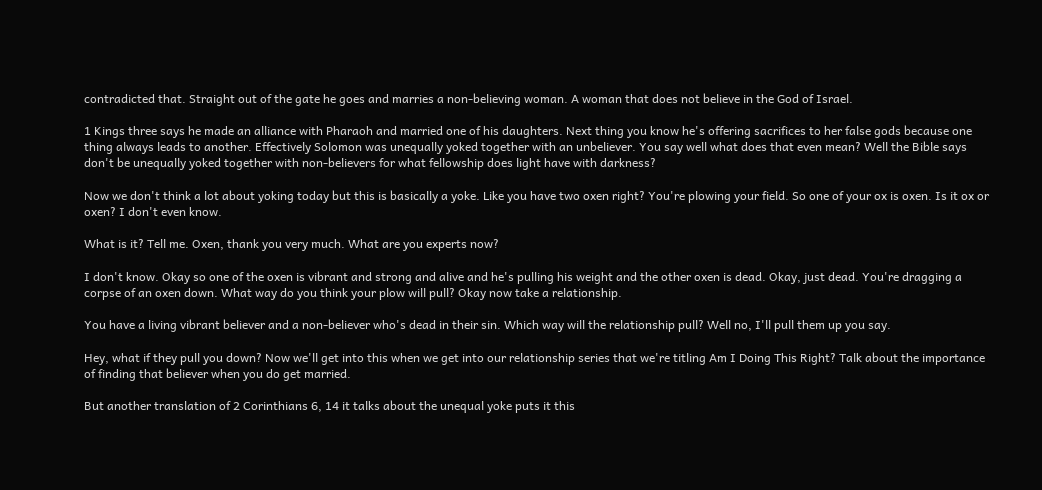contradicted that. Straight out of the gate he goes and marries a non-believing woman. A woman that does not believe in the God of Israel.

1 Kings three says he made an alliance with Pharaoh and married one of his daughters. Next thing you know he's offering sacrifices to her false gods because one thing always leads to another. Effectively Solomon was unequally yoked together with an unbeliever. You say well what does that even mean? Well the Bible says don't be unequally yoked together with non-believers for what fellowship does light have with darkness?

Now we don't think a lot about yoking today but this is basically a yoke. Like you have two oxen right? You're plowing your field. So one of your ox is oxen. Is it ox or oxen? I don't even know.

What is it? Tell me. Oxen, thank you very much. What are you experts now?

I don't know. Okay so one of the oxen is vibrant and strong and alive and he's pulling his weight and the other oxen is dead. Okay, just dead. You're dragging a corpse of an oxen down. What way do you think your plow will pull? Okay now take a relationship.

You have a living vibrant believer and a non-believer who's dead in their sin. Which way will the relationship pull? Well no, I'll pull them up you say.

Hey, what if they pull you down? Now we'll get into this when we get into our relationship series that we're titling Am I Doing This Right? Talk about the importance of finding that believer when you do get married.

But another translation of 2 Corinthians 6, 14 it talks about the unequal yoke puts it this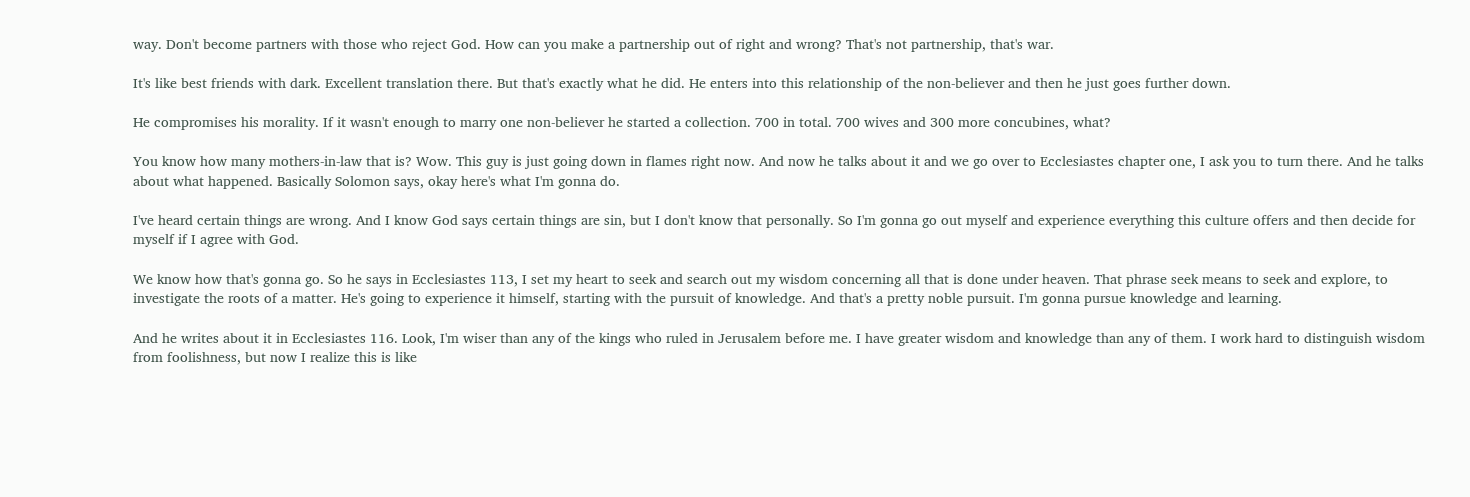way. Don't become partners with those who reject God. How can you make a partnership out of right and wrong? That's not partnership, that's war.

It's like best friends with dark. Excellent translation there. But that's exactly what he did. He enters into this relationship of the non-believer and then he just goes further down.

He compromises his morality. If it wasn't enough to marry one non-believer he started a collection. 700 in total. 700 wives and 300 more concubines, what?

You know how many mothers-in-law that is? Wow. This guy is just going down in flames right now. And now he talks about it and we go over to Ecclesiastes chapter one, I ask you to turn there. And he talks about what happened. Basically Solomon says, okay here's what I'm gonna do.

I've heard certain things are wrong. And I know God says certain things are sin, but I don't know that personally. So I'm gonna go out myself and experience everything this culture offers and then decide for myself if I agree with God.

We know how that's gonna go. So he says in Ecclesiastes 113, I set my heart to seek and search out my wisdom concerning all that is done under heaven. That phrase seek means to seek and explore, to investigate the roots of a matter. He's going to experience it himself, starting with the pursuit of knowledge. And that's a pretty noble pursuit. I'm gonna pursue knowledge and learning.

And he writes about it in Ecclesiastes 116. Look, I'm wiser than any of the kings who ruled in Jerusalem before me. I have greater wisdom and knowledge than any of them. I work hard to distinguish wisdom from foolishness, but now I realize this is like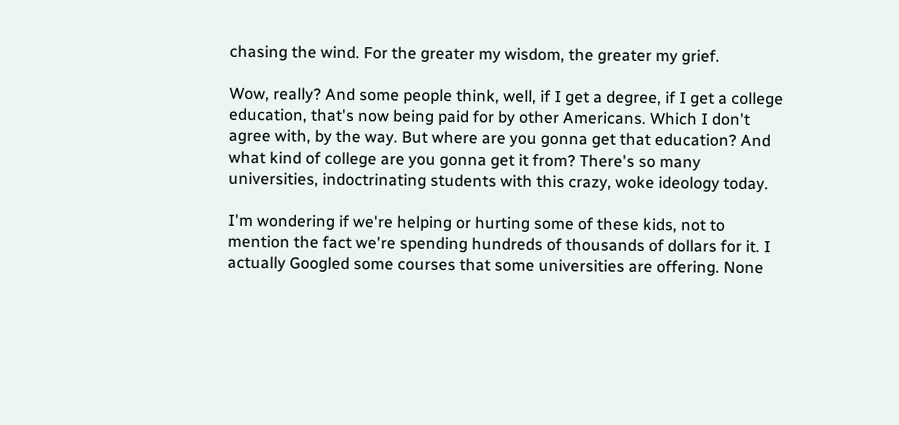chasing the wind. For the greater my wisdom, the greater my grief.

Wow, really? And some people think, well, if I get a degree, if I get a college education, that's now being paid for by other Americans. Which I don't agree with, by the way. But where are you gonna get that education? And what kind of college are you gonna get it from? There's so many universities, indoctrinating students with this crazy, woke ideology today.

I'm wondering if we're helping or hurting some of these kids, not to mention the fact we're spending hundreds of thousands of dollars for it. I actually Googled some courses that some universities are offering. None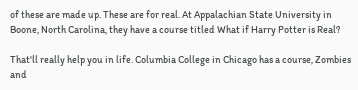of these are made up. These are for real. At Appalachian State University in Boone, North Carolina, they have a course titled What if Harry Potter is Real?

That'll really help you in life. Columbia College in Chicago has a course, Zombies and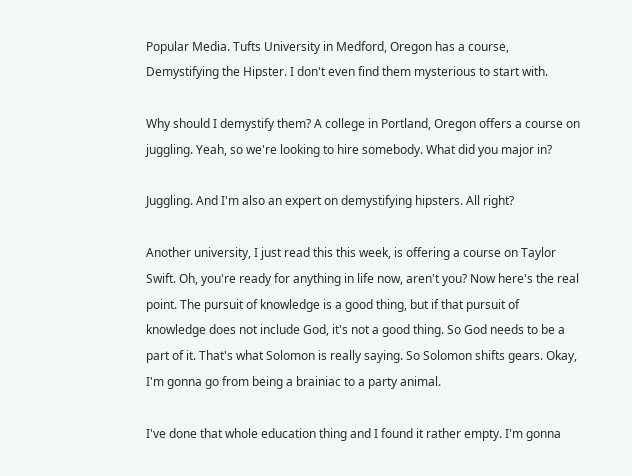Popular Media. Tufts University in Medford, Oregon has a course, Demystifying the Hipster. I don't even find them mysterious to start with.

Why should I demystify them? A college in Portland, Oregon offers a course on juggling. Yeah, so we're looking to hire somebody. What did you major in?

Juggling. And I'm also an expert on demystifying hipsters. All right?

Another university, I just read this this week, is offering a course on Taylor Swift. Oh, you're ready for anything in life now, aren't you? Now here's the real point. The pursuit of knowledge is a good thing, but if that pursuit of knowledge does not include God, it's not a good thing. So God needs to be a part of it. That's what Solomon is really saying. So Solomon shifts gears. Okay, I'm gonna go from being a brainiac to a party animal.

I've done that whole education thing and I found it rather empty. I'm gonna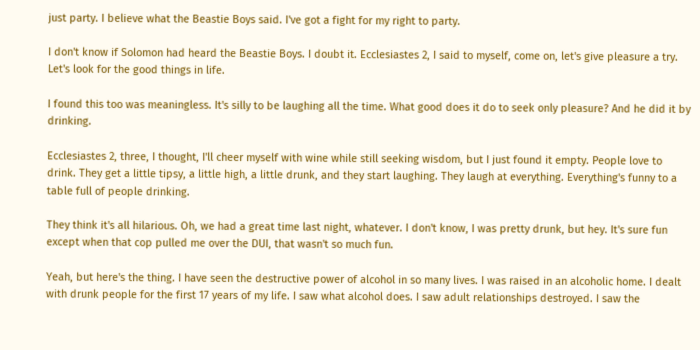just party. I believe what the Beastie Boys said. I've got a fight for my right to party.

I don't know if Solomon had heard the Beastie Boys. I doubt it. Ecclesiastes 2, I said to myself, come on, let's give pleasure a try. Let's look for the good things in life.

I found this too was meaningless. It's silly to be laughing all the time. What good does it do to seek only pleasure? And he did it by drinking.

Ecclesiastes 2, three, I thought, I'll cheer myself with wine while still seeking wisdom, but I just found it empty. People love to drink. They get a little tipsy, a little high, a little drunk, and they start laughing. They laugh at everything. Everything's funny to a table full of people drinking.

They think it's all hilarious. Oh, we had a great time last night, whatever. I don't know, I was pretty drunk, but hey. It's sure fun except when that cop pulled me over the DUI, that wasn't so much fun.

Yeah, but here's the thing. I have seen the destructive power of alcohol in so many lives. I was raised in an alcoholic home. I dealt with drunk people for the first 17 years of my life. I saw what alcohol does. I saw adult relationships destroyed. I saw the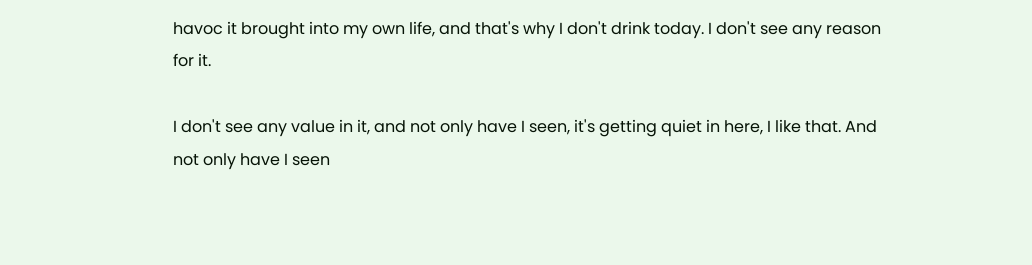havoc it brought into my own life, and that's why I don't drink today. I don't see any reason for it.

I don't see any value in it, and not only have I seen, it's getting quiet in here, I like that. And not only have I seen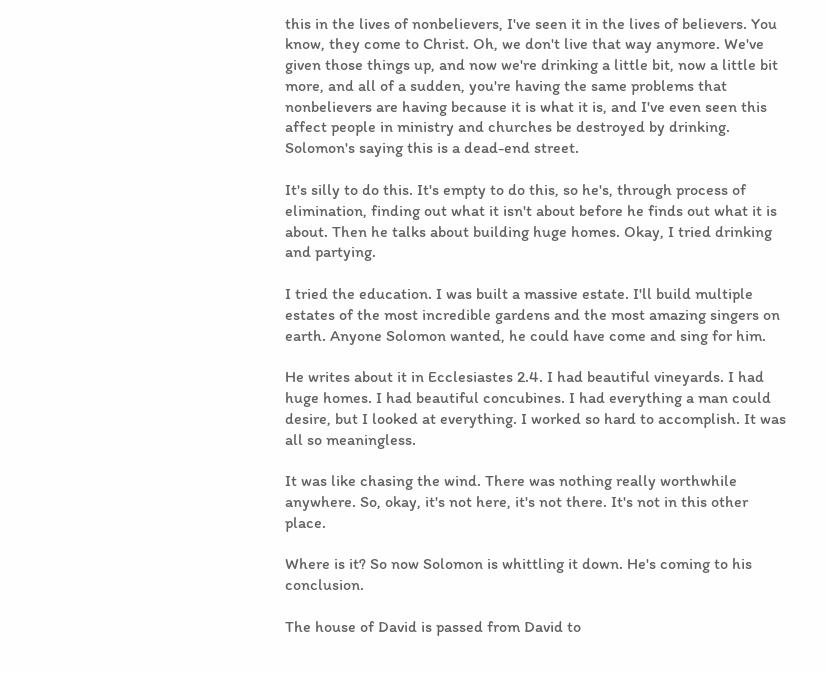this in the lives of nonbelievers, I've seen it in the lives of believers. You know, they come to Christ. Oh, we don't live that way anymore. We've given those things up, and now we're drinking a little bit, now a little bit more, and all of a sudden, you're having the same problems that nonbelievers are having because it is what it is, and I've even seen this affect people in ministry and churches be destroyed by drinking. Solomon's saying this is a dead-end street.

It's silly to do this. It's empty to do this, so he's, through process of elimination, finding out what it isn't about before he finds out what it is about. Then he talks about building huge homes. Okay, I tried drinking and partying.

I tried the education. I was built a massive estate. I'll build multiple estates of the most incredible gardens and the most amazing singers on earth. Anyone Solomon wanted, he could have come and sing for him.

He writes about it in Ecclesiastes 2.4. I had beautiful vineyards. I had huge homes. I had beautiful concubines. I had everything a man could desire, but I looked at everything. I worked so hard to accomplish. It was all so meaningless.

It was like chasing the wind. There was nothing really worthwhile anywhere. So, okay, it's not here, it's not there. It's not in this other place.

Where is it? So now Solomon is whittling it down. He's coming to his conclusion.

The house of David is passed from David to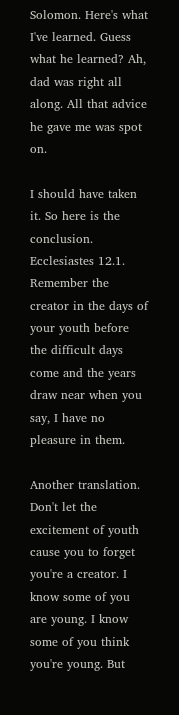Solomon. Here's what I've learned. Guess what he learned? Ah, dad was right all along. All that advice he gave me was spot on.

I should have taken it. So here is the conclusion. Ecclesiastes 12.1. Remember the creator in the days of your youth before the difficult days come and the years draw near when you say, I have no pleasure in them.

Another translation. Don't let the excitement of youth cause you to forget you're a creator. I know some of you are young. I know some of you think you're young. But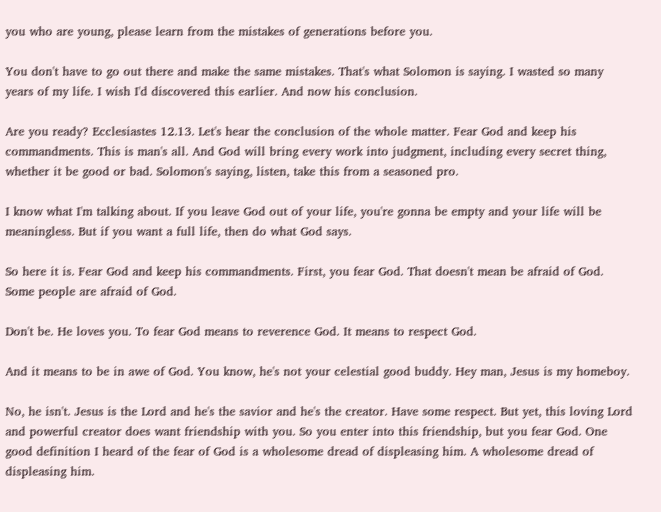you who are young, please learn from the mistakes of generations before you.

You don't have to go out there and make the same mistakes. That's what Solomon is saying. I wasted so many years of my life. I wish I'd discovered this earlier. And now his conclusion.

Are you ready? Ecclesiastes 12.13. Let's hear the conclusion of the whole matter. Fear God and keep his commandments. This is man's all. And God will bring every work into judgment, including every secret thing, whether it be good or bad. Solomon's saying, listen, take this from a seasoned pro.

I know what I'm talking about. If you leave God out of your life, you're gonna be empty and your life will be meaningless. But if you want a full life, then do what God says.

So here it is. Fear God and keep his commandments. First, you fear God. That doesn't mean be afraid of God. Some people are afraid of God.

Don't be. He loves you. To fear God means to reverence God. It means to respect God.

And it means to be in awe of God. You know, he's not your celestial good buddy. Hey man, Jesus is my homeboy.

No, he isn't. Jesus is the Lord and he's the savior and he's the creator. Have some respect. But yet, this loving Lord and powerful creator does want friendship with you. So you enter into this friendship, but you fear God. One good definition I heard of the fear of God is a wholesome dread of displeasing him. A wholesome dread of displeasing him.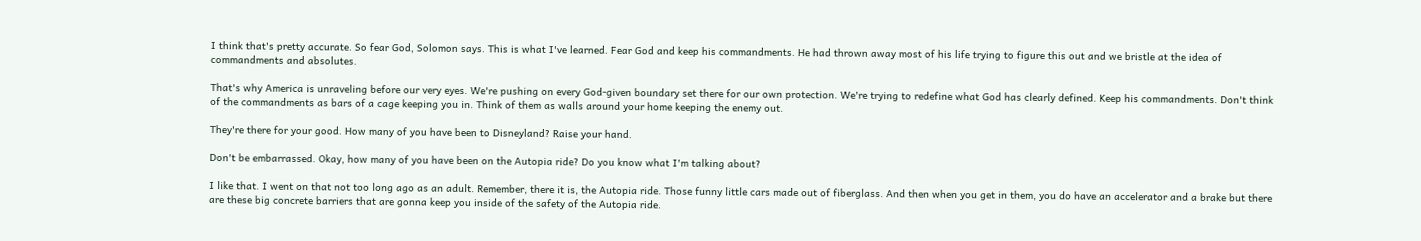I think that's pretty accurate. So fear God, Solomon says. This is what I've learned. Fear God and keep his commandments. He had thrown away most of his life trying to figure this out and we bristle at the idea of commandments and absolutes.

That's why America is unraveling before our very eyes. We're pushing on every God-given boundary set there for our own protection. We're trying to redefine what God has clearly defined. Keep his commandments. Don't think of the commandments as bars of a cage keeping you in. Think of them as walls around your home keeping the enemy out.

They're there for your good. How many of you have been to Disneyland? Raise your hand.

Don't be embarrassed. Okay, how many of you have been on the Autopia ride? Do you know what I'm talking about?

I like that. I went on that not too long ago as an adult. Remember, there it is, the Autopia ride. Those funny little cars made out of fiberglass. And then when you get in them, you do have an accelerator and a brake but there are these big concrete barriers that are gonna keep you inside of the safety of the Autopia ride.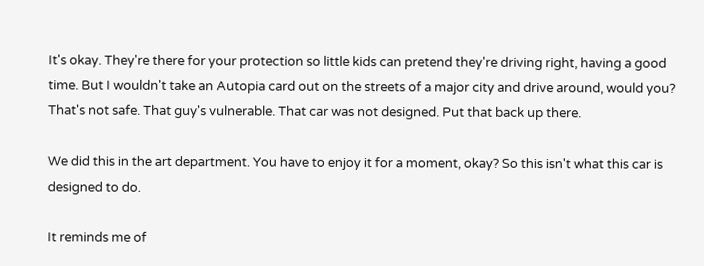It's okay. They're there for your protection so little kids can pretend they're driving right, having a good time. But I wouldn't take an Autopia card out on the streets of a major city and drive around, would you? That's not safe. That guy's vulnerable. That car was not designed. Put that back up there.

We did this in the art department. You have to enjoy it for a moment, okay? So this isn't what this car is designed to do.

It reminds me of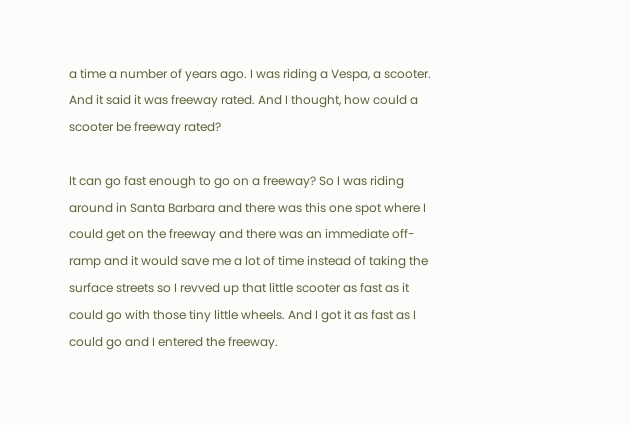a time a number of years ago. I was riding a Vespa, a scooter. And it said it was freeway rated. And I thought, how could a scooter be freeway rated?

It can go fast enough to go on a freeway? So I was riding around in Santa Barbara and there was this one spot where I could get on the freeway and there was an immediate off-ramp and it would save me a lot of time instead of taking the surface streets so I revved up that little scooter as fast as it could go with those tiny little wheels. And I got it as fast as I could go and I entered the freeway.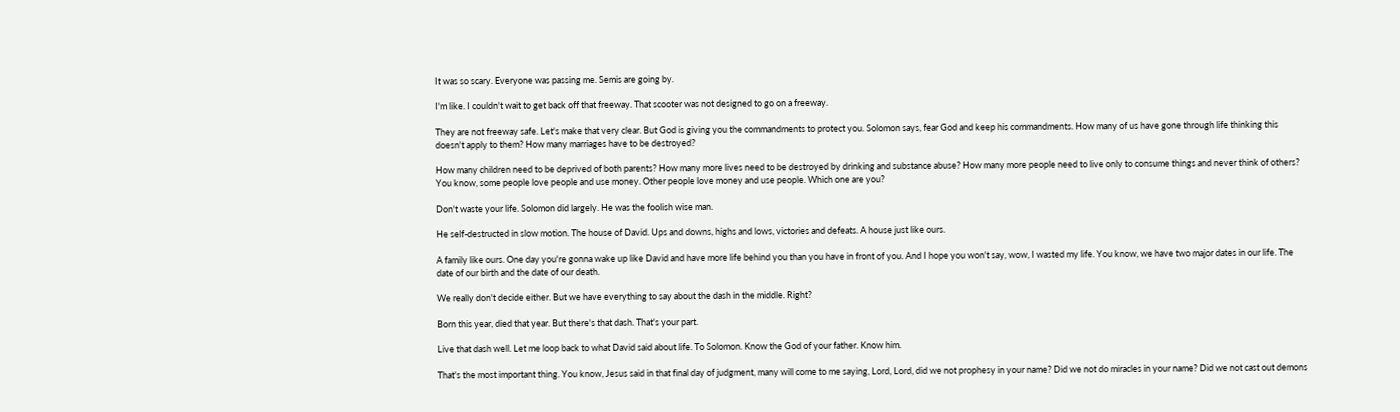It was so scary. Everyone was passing me. Semis are going by.

I'm like. I couldn't wait to get back off that freeway. That scooter was not designed to go on a freeway.

They are not freeway safe. Let's make that very clear. But God is giving you the commandments to protect you. Solomon says, fear God and keep his commandments. How many of us have gone through life thinking this doesn't apply to them? How many marriages have to be destroyed?

How many children need to be deprived of both parents? How many more lives need to be destroyed by drinking and substance abuse? How many more people need to live only to consume things and never think of others? You know, some people love people and use money. Other people love money and use people. Which one are you?

Don't waste your life. Solomon did largely. He was the foolish wise man.

He self-destructed in slow motion. The house of David. Ups and downs, highs and lows, victories and defeats. A house just like ours.

A family like ours. One day you're gonna wake up like David and have more life behind you than you have in front of you. And I hope you won't say, wow, I wasted my life. You know, we have two major dates in our life. The date of our birth and the date of our death.

We really don't decide either. But we have everything to say about the dash in the middle. Right?

Born this year, died that year. But there's that dash. That's your part.

Live that dash well. Let me loop back to what David said about life. To Solomon. Know the God of your father. Know him.

That's the most important thing. You know, Jesus said in that final day of judgment, many will come to me saying, Lord, Lord, did we not prophesy in your name? Did we not do miracles in your name? Did we not cast out demons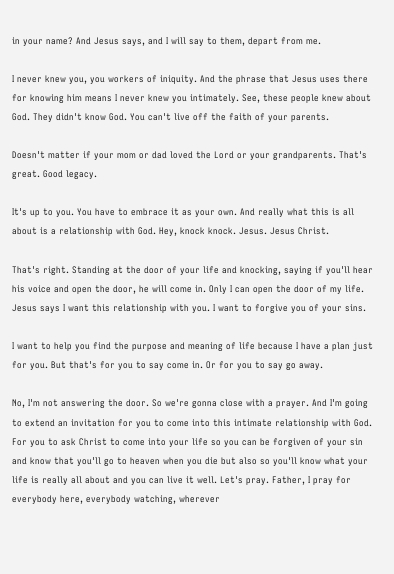in your name? And Jesus says, and I will say to them, depart from me.

I never knew you, you workers of iniquity. And the phrase that Jesus uses there for knowing him means I never knew you intimately. See, these people knew about God. They didn't know God. You can't live off the faith of your parents.

Doesn't matter if your mom or dad loved the Lord or your grandparents. That's great. Good legacy.

It's up to you. You have to embrace it as your own. And really what this is all about is a relationship with God. Hey, knock knock. Jesus. Jesus Christ.

That's right. Standing at the door of your life and knocking, saying if you'll hear his voice and open the door, he will come in. Only I can open the door of my life. Jesus says I want this relationship with you. I want to forgive you of your sins.

I want to help you find the purpose and meaning of life because I have a plan just for you. But that's for you to say come in. Or for you to say go away.

No, I'm not answering the door. So we're gonna close with a prayer. And I'm going to extend an invitation for you to come into this intimate relationship with God. For you to ask Christ to come into your life so you can be forgiven of your sin and know that you'll go to heaven when you die but also so you'll know what your life is really all about and you can live it well. Let's pray. Father, I pray for everybody here, everybody watching, wherever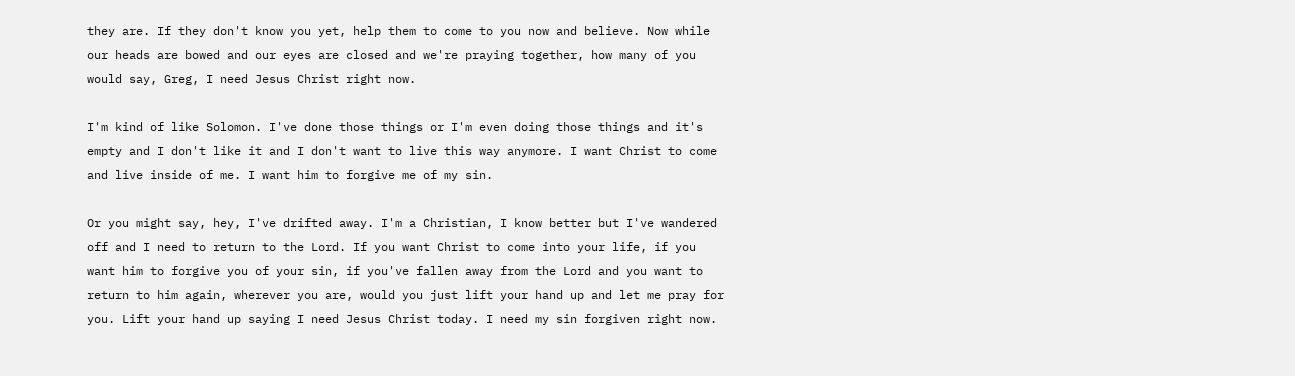they are. If they don't know you yet, help them to come to you now and believe. Now while our heads are bowed and our eyes are closed and we're praying together, how many of you would say, Greg, I need Jesus Christ right now.

I'm kind of like Solomon. I've done those things or I'm even doing those things and it's empty and I don't like it and I don't want to live this way anymore. I want Christ to come and live inside of me. I want him to forgive me of my sin.

Or you might say, hey, I've drifted away. I'm a Christian, I know better but I've wandered off and I need to return to the Lord. If you want Christ to come into your life, if you want him to forgive you of your sin, if you've fallen away from the Lord and you want to return to him again, wherever you are, would you just lift your hand up and let me pray for you. Lift your hand up saying I need Jesus Christ today. I need my sin forgiven right now.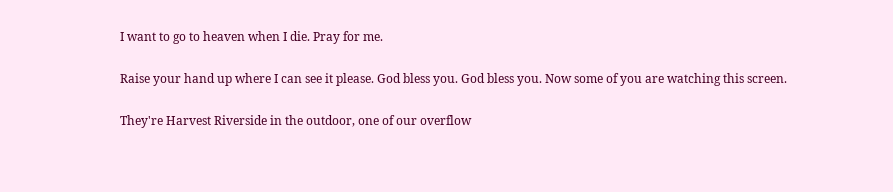I want to go to heaven when I die. Pray for me.

Raise your hand up where I can see it please. God bless you. God bless you. Now some of you are watching this screen.

They're Harvest Riverside in the outdoor, one of our overflow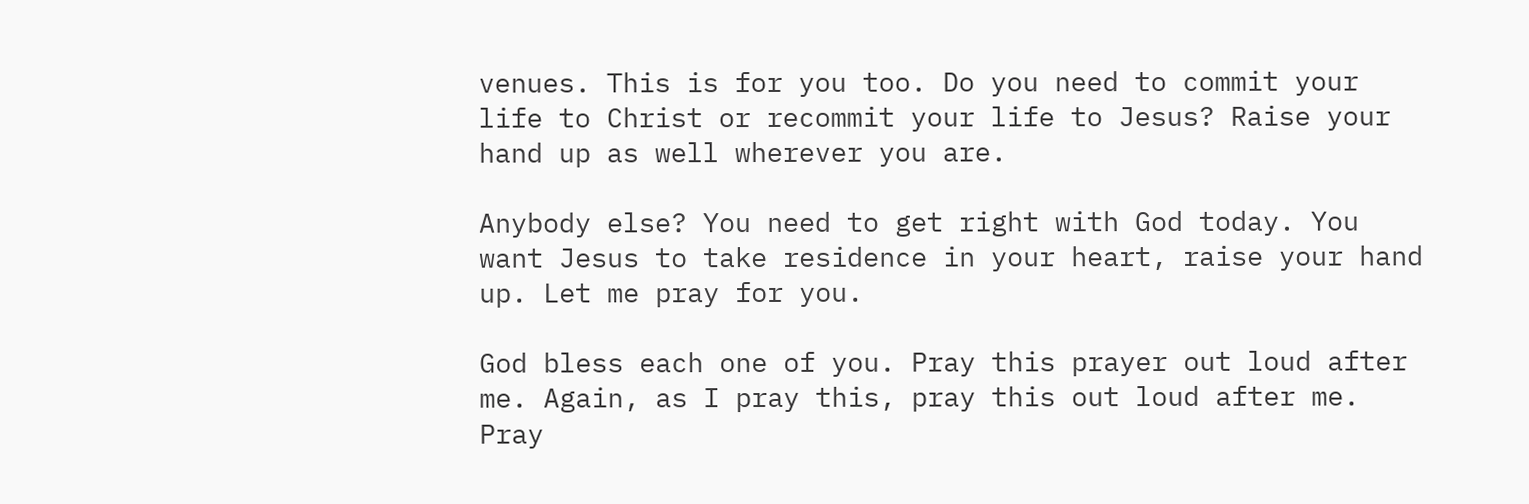venues. This is for you too. Do you need to commit your life to Christ or recommit your life to Jesus? Raise your hand up as well wherever you are.

Anybody else? You need to get right with God today. You want Jesus to take residence in your heart, raise your hand up. Let me pray for you.

God bless each one of you. Pray this prayer out loud after me. Again, as I pray this, pray this out loud after me. Pray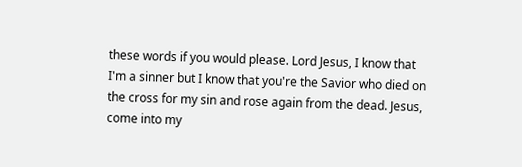these words if you would please. Lord Jesus, I know that I'm a sinner but I know that you're the Savior who died on the cross for my sin and rose again from the dead. Jesus, come into my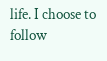life. I choose to follow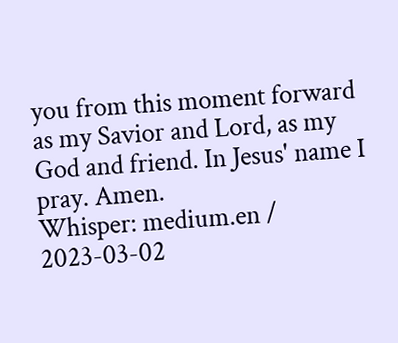you from this moment forward as my Savior and Lord, as my God and friend. In Jesus' name I pray. Amen.
Whisper: medium.en / 2023-03-02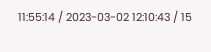11:55:14 / 2023-03-02 12:10:43 / 15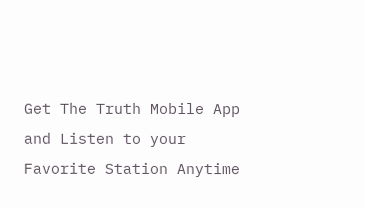Get The Truth Mobile App and Listen to your Favorite Station Anytime